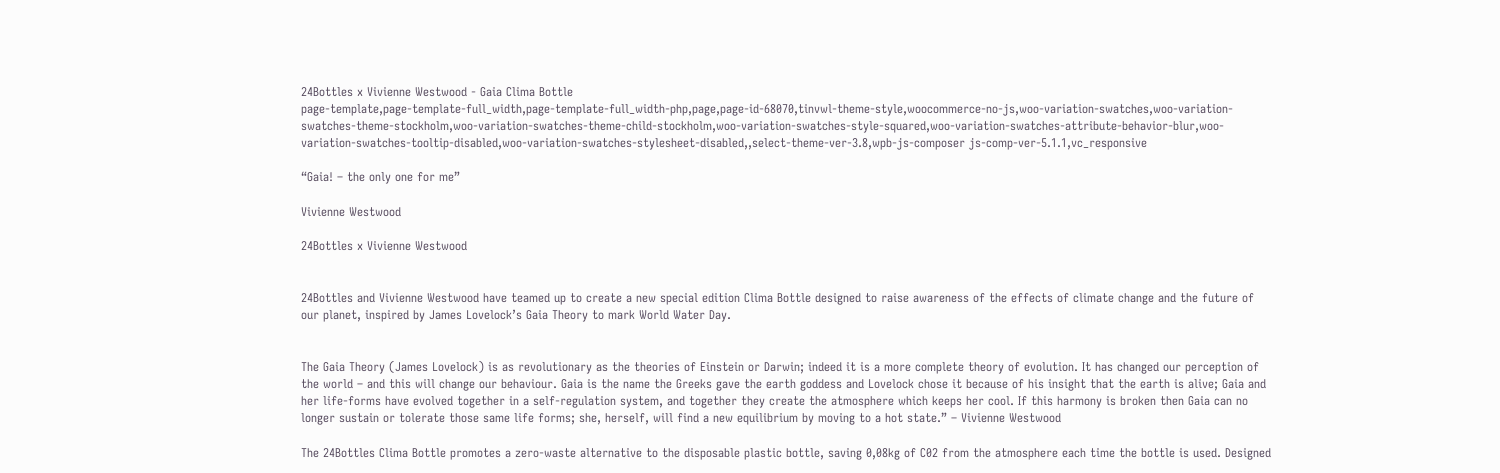24Bottles x Vivienne Westwood - Gaia Clima Bottle
page-template,page-template-full_width,page-template-full_width-php,page,page-id-68070,tinvwl-theme-style,woocommerce-no-js,woo-variation-swatches,woo-variation-swatches-theme-stockholm,woo-variation-swatches-theme-child-stockholm,woo-variation-swatches-style-squared,woo-variation-swatches-attribute-behavior-blur,woo-variation-swatches-tooltip-disabled,woo-variation-swatches-stylesheet-disabled,,select-theme-ver-3.8,wpb-js-composer js-comp-ver-5.1.1,vc_responsive

“Gaia! – the only one for me”

Vivienne Westwood

24Bottles x Vivienne Westwood


24Bottles and Vivienne Westwood have teamed up to create a new special edition Clima Bottle designed to raise awareness of the effects of climate change and the future of our planet, inspired by James Lovelock’s Gaia Theory to mark World Water Day.


The Gaia Theory (James Lovelock) is as revolutionary as the theories of Einstein or Darwin; indeed it is a more complete theory of evolution. It has changed our perception of the world – and this will change our behaviour. Gaia is the name the Greeks gave the earth goddess and Lovelock chose it because of his insight that the earth is alive; Gaia and her life-forms have evolved together in a self-regulation system, and together they create the atmosphere which keeps her cool. If this harmony is broken then Gaia can no longer sustain or tolerate those same life forms; she, herself, will find a new equilibrium by moving to a hot state.” – Vivienne Westwood

The 24Bottles Clima Bottle promotes a zero-waste alternative to the disposable plastic bottle, saving 0,08kg of C02 from the atmosphere each time the bottle is used. Designed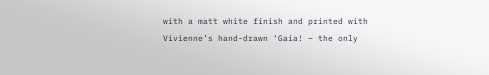with a matt white finish and printed with Vivienne’s hand-drawn ‘Gaia! – the only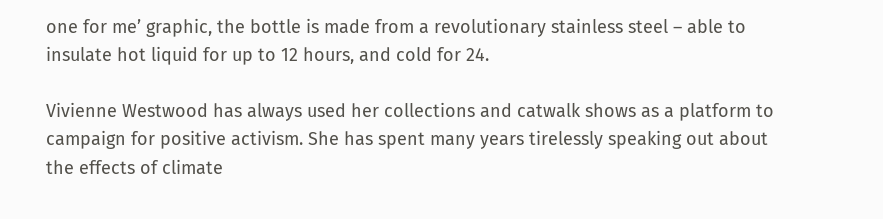one for me’ graphic, the bottle is made from a revolutionary stainless steel – able to insulate hot liquid for up to 12 hours, and cold for 24.

Vivienne Westwood has always used her collections and catwalk shows as a platform to campaign for positive activism. She has spent many years tirelessly speaking out about the effects of climate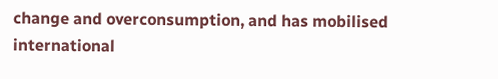change and overconsumption, and has mobilised international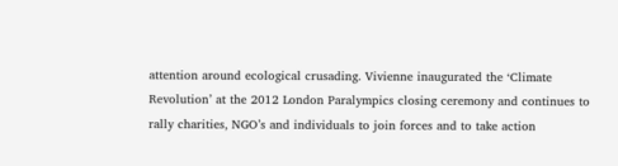attention around ecological crusading. Vivienne inaugurated the ‘Climate Revolution’ at the 2012 London Paralympics closing ceremony and continues to rally charities, NGO’s and individuals to join forces and to take action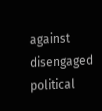against disengaged political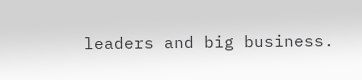leaders and big business.